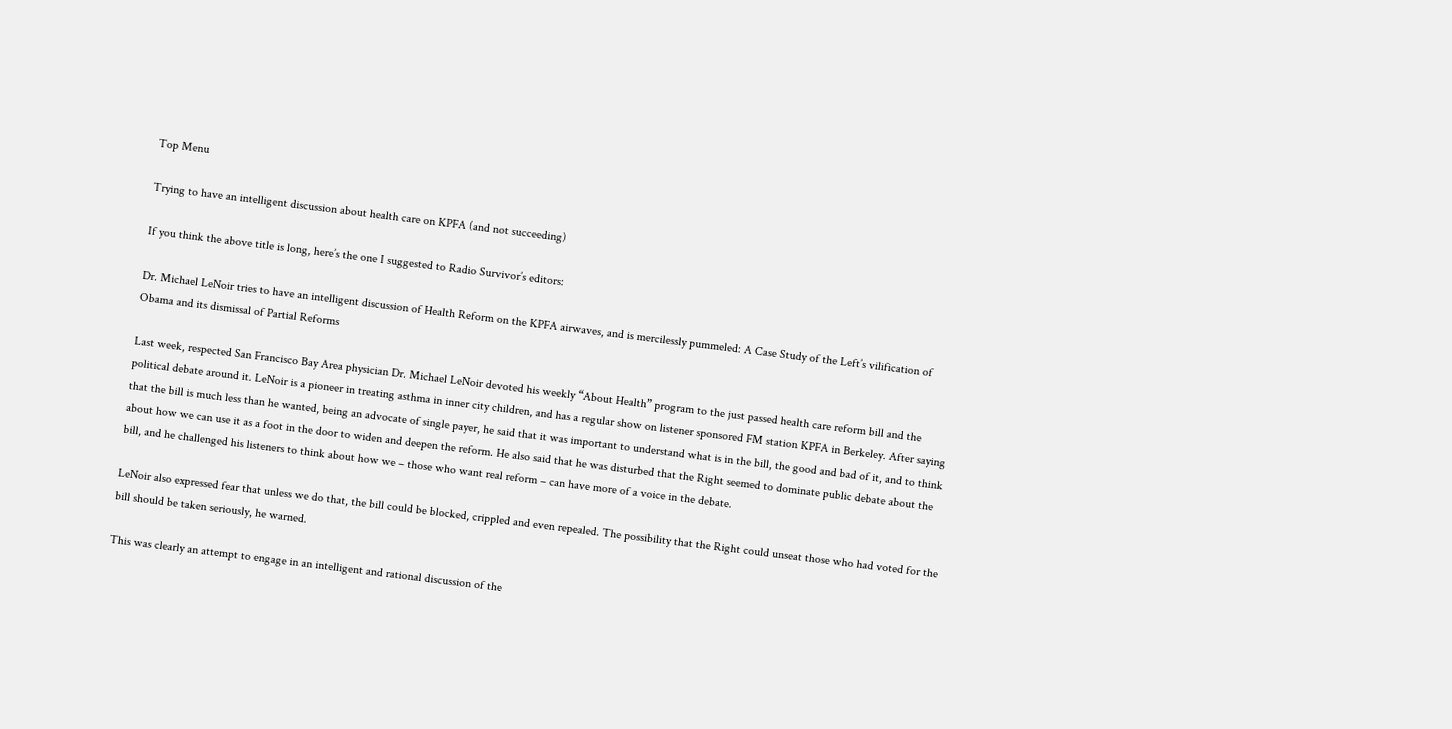Top Menu

Trying to have an intelligent discussion about health care on KPFA (and not succeeding)

If you think the above title is long, here’s the one I suggested to Radio Survivor’s editors:

Dr. Michael LeNoir tries to have an intelligent discussion of Health Reform on the KPFA airwaves, and is mercilessly pummeled: A Case Study of the Left’s vilification of Obama and its dismissal of Partial Reforms

Last week, respected San Francisco Bay Area physician Dr. Michael LeNoir devoted his weekly “About Health” program to the just passed health care reform bill and the political debate around it. LeNoir is a pioneer in treating asthma in inner city children, and has a regular show on listener sponsored FM station KPFA in Berkeley. After saying that the bill is much less than he wanted, being an advocate of single payer, he said that it was important to understand what is in the bill, the good and bad of it, and to think about how we can use it as a foot in the door to widen and deepen the reform. He also said that he was disturbed that the Right seemed to dominate public debate about the bill, and he challenged his listeners to think about how we – those who want real reform – can have more of a voice in the debate.

LeNoir also expressed fear that unless we do that, the bill could be blocked, crippled and even repealed. The possibility that the Right could unseat those who had voted for the bill should be taken seriously, he warned.

This was clearly an attempt to engage in an intelligent and rational discussion of the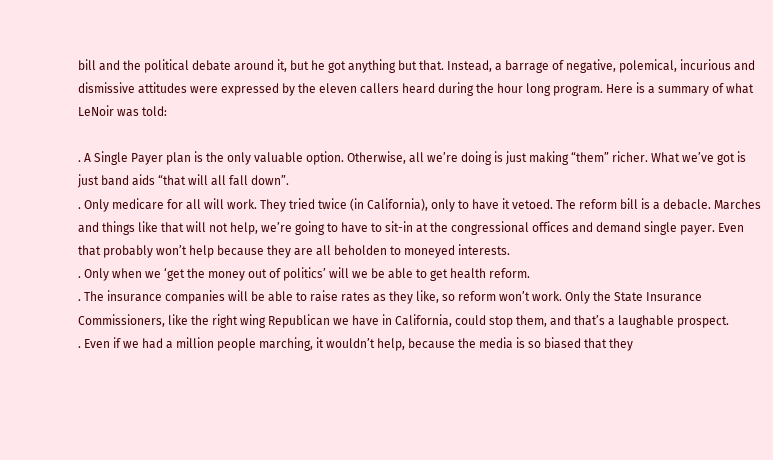bill and the political debate around it, but he got anything but that. Instead, a barrage of negative, polemical, incurious and dismissive attitudes were expressed by the eleven callers heard during the hour long program. Here is a summary of what LeNoir was told:

. A Single Payer plan is the only valuable option. Otherwise, all we’re doing is just making “them” richer. What we’ve got is just band aids “that will all fall down”.
. Only medicare for all will work. They tried twice (in California), only to have it vetoed. The reform bill is a debacle. Marches and things like that will not help, we’re going to have to sit-in at the congressional offices and demand single payer. Even that probably won’t help because they are all beholden to moneyed interests.
. Only when we ‘get the money out of politics’ will we be able to get health reform.
. The insurance companies will be able to raise rates as they like, so reform won’t work. Only the State Insurance Commissioners, like the right wing Republican we have in California, could stop them, and that’s a laughable prospect.
. Even if we had a million people marching, it wouldn’t help, because the media is so biased that they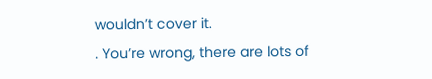wouldn’t cover it.
. You’re wrong, there are lots of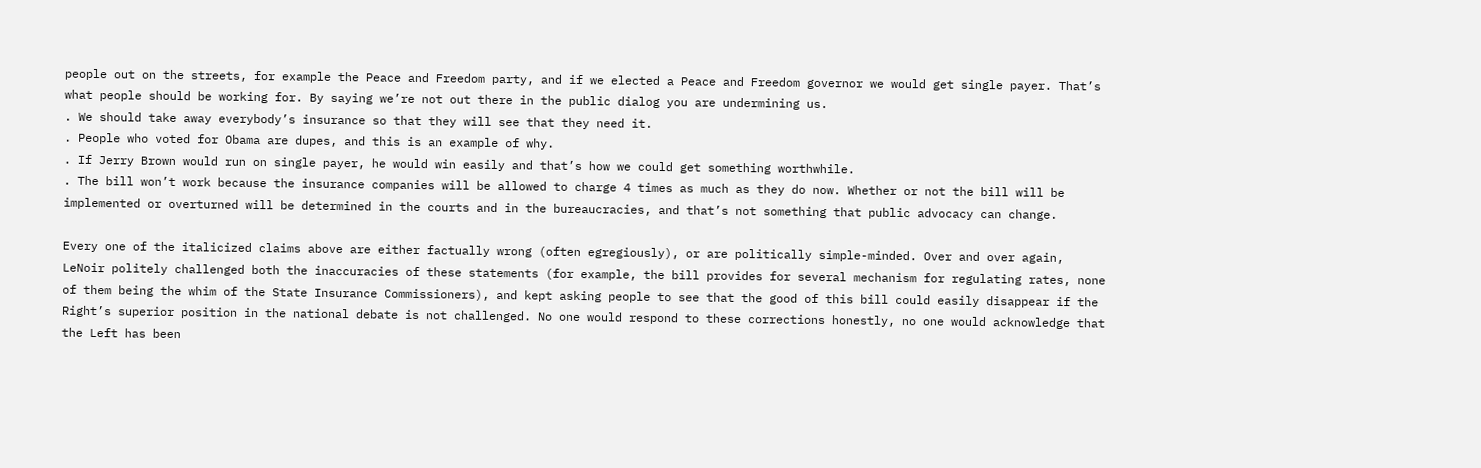people out on the streets, for example the Peace and Freedom party, and if we elected a Peace and Freedom governor we would get single payer. That’s what people should be working for. By saying we’re not out there in the public dialog you are undermining us.
. We should take away everybody’s insurance so that they will see that they need it.
. People who voted for Obama are dupes, and this is an example of why.
. If Jerry Brown would run on single payer, he would win easily and that’s how we could get something worthwhile.
. The bill won’t work because the insurance companies will be allowed to charge 4 times as much as they do now. Whether or not the bill will be implemented or overturned will be determined in the courts and in the bureaucracies, and that’s not something that public advocacy can change.

Every one of the italicized claims above are either factually wrong (often egregiously), or are politically simple-minded. Over and over again, LeNoir politely challenged both the inaccuracies of these statements (for example, the bill provides for several mechanism for regulating rates, none of them being the whim of the State Insurance Commissioners), and kept asking people to see that the good of this bill could easily disappear if the Right’s superior position in the national debate is not challenged. No one would respond to these corrections honestly, no one would acknowledge that the Left has been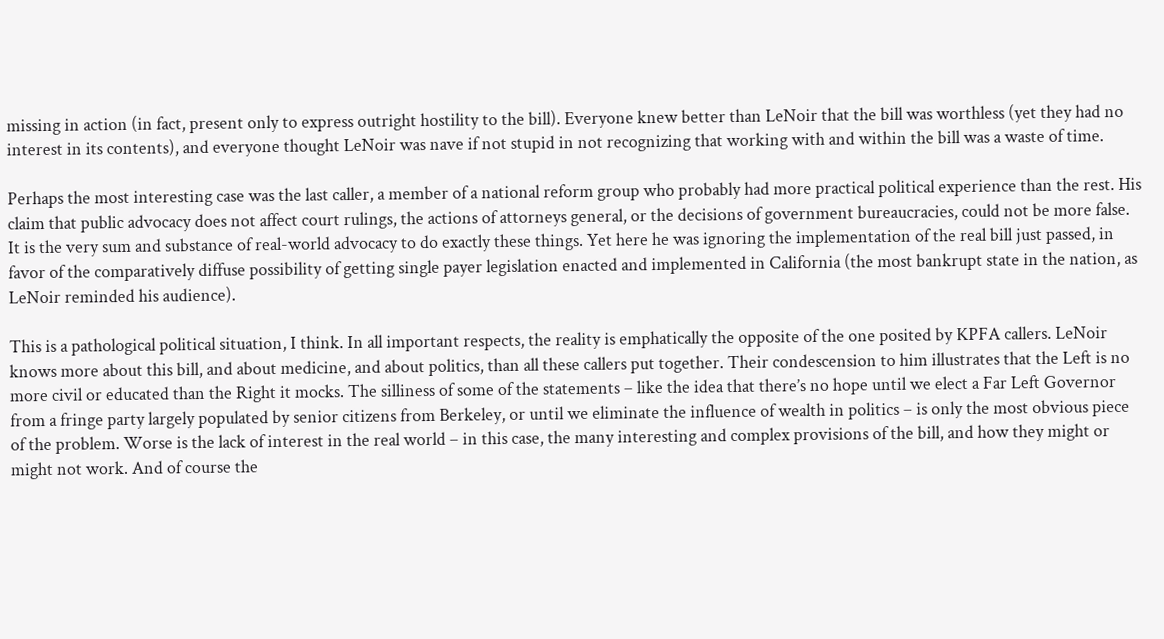missing in action (in fact, present only to express outright hostility to the bill). Everyone knew better than LeNoir that the bill was worthless (yet they had no interest in its contents), and everyone thought LeNoir was nave if not stupid in not recognizing that working with and within the bill was a waste of time.

Perhaps the most interesting case was the last caller, a member of a national reform group who probably had more practical political experience than the rest. His claim that public advocacy does not affect court rulings, the actions of attorneys general, or the decisions of government bureaucracies, could not be more false. It is the very sum and substance of real-world advocacy to do exactly these things. Yet here he was ignoring the implementation of the real bill just passed, in favor of the comparatively diffuse possibility of getting single payer legislation enacted and implemented in California (the most bankrupt state in the nation, as LeNoir reminded his audience).

This is a pathological political situation, I think. In all important respects, the reality is emphatically the opposite of the one posited by KPFA callers. LeNoir knows more about this bill, and about medicine, and about politics, than all these callers put together. Their condescension to him illustrates that the Left is no more civil or educated than the Right it mocks. The silliness of some of the statements – like the idea that there’s no hope until we elect a Far Left Governor from a fringe party largely populated by senior citizens from Berkeley, or until we eliminate the influence of wealth in politics – is only the most obvious piece of the problem. Worse is the lack of interest in the real world – in this case, the many interesting and complex provisions of the bill, and how they might or might not work. And of course the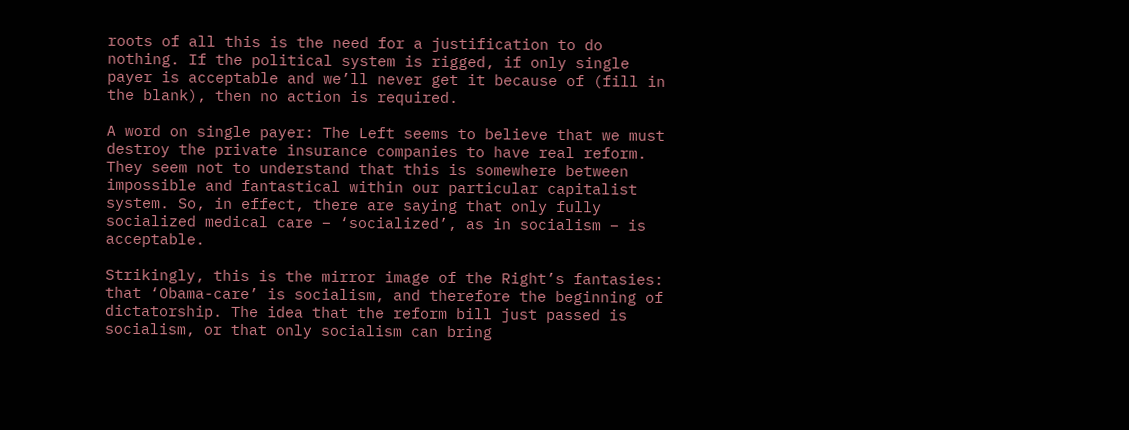roots of all this is the need for a justification to do nothing. If the political system is rigged, if only single payer is acceptable and we’ll never get it because of (fill in the blank), then no action is required.

A word on single payer: The Left seems to believe that we must destroy the private insurance companies to have real reform. They seem not to understand that this is somewhere between impossible and fantastical within our particular capitalist system. So, in effect, there are saying that only fully socialized medical care – ‘socialized’, as in socialism – is acceptable.

Strikingly, this is the mirror image of the Right’s fantasies: that ‘Obama-care’ is socialism, and therefore the beginning of dictatorship. The idea that the reform bill just passed is socialism, or that only socialism can bring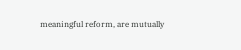meaningful reform, are mutually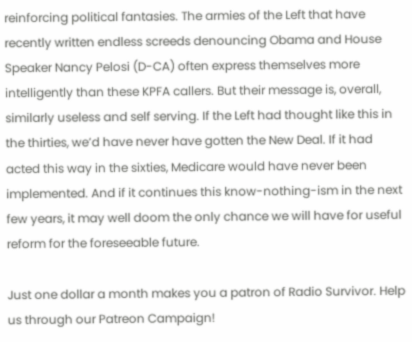reinforcing political fantasies. The armies of the Left that have recently written endless screeds denouncing Obama and House Speaker Nancy Pelosi (D-CA) often express themselves more intelligently than these KPFA callers. But their message is, overall, similarly useless and self serving. If the Left had thought like this in the thirties, we’d have never have gotten the New Deal. If it had acted this way in the sixties, Medicare would have never been implemented. And if it continues this know-nothing-ism in the next few years, it may well doom the only chance we will have for useful reform for the foreseeable future.

Just one dollar a month makes you a patron of Radio Survivor. Help us through our Patreon Campaign!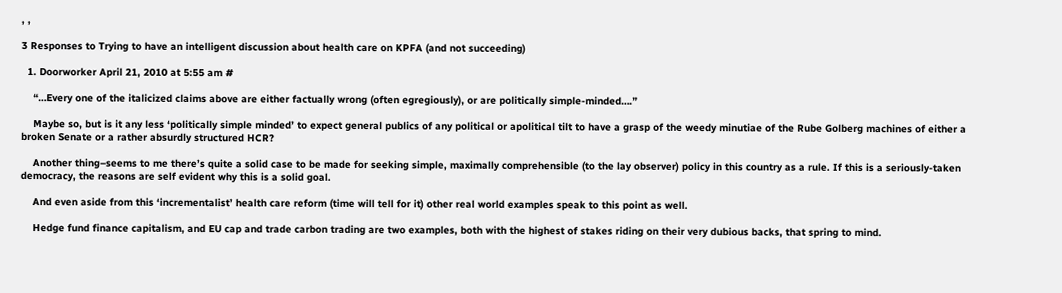, ,

3 Responses to Trying to have an intelligent discussion about health care on KPFA (and not succeeding)

  1. Doorworker April 21, 2010 at 5:55 am #

    “…Every one of the italicized claims above are either factually wrong (often egregiously), or are politically simple-minded….”

    Maybe so, but is it any less ‘politically simple minded’ to expect general publics of any political or apolitical tilt to have a grasp of the weedy minutiae of the Rube Golberg machines of either a broken Senate or a rather absurdly structured HCR?

    Another thing–seems to me there’s quite a solid case to be made for seeking simple, maximally comprehensible (to the lay observer) policy in this country as a rule. If this is a seriously-taken democracy, the reasons are self evident why this is a solid goal.

    And even aside from this ‘incrementalist’ health care reform (time will tell for it) other real world examples speak to this point as well.

    Hedge fund finance capitalism, and EU cap and trade carbon trading are two examples, both with the highest of stakes riding on their very dubious backs, that spring to mind.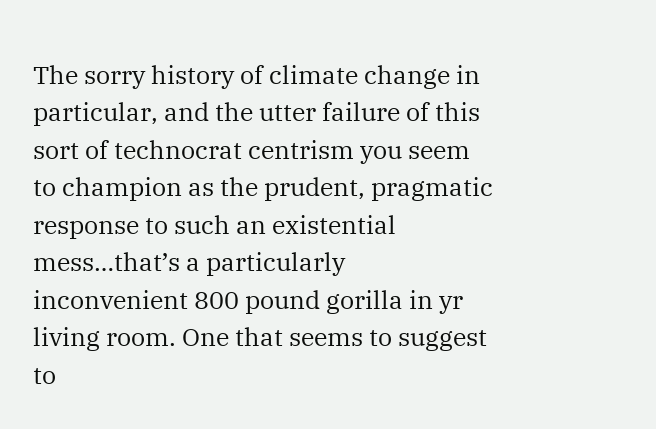The sorry history of climate change in particular, and the utter failure of this sort of technocrat centrism you seem to champion as the prudent, pragmatic response to such an existential mess…that’s a particularly inconvenient 800 pound gorilla in yr living room. One that seems to suggest to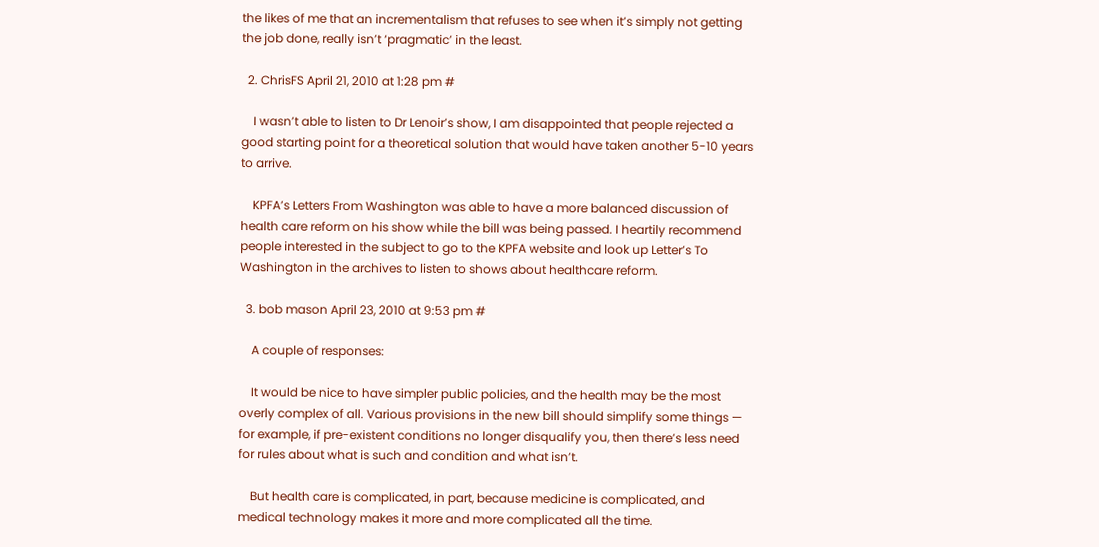the likes of me that an incrementalism that refuses to see when it’s simply not getting the job done, really isn’t ‘pragmatic’ in the least.

  2. ChrisFS April 21, 2010 at 1:28 pm #

    I wasn’t able to listen to Dr Lenoir’s show, I am disappointed that people rejected a good starting point for a theoretical solution that would have taken another 5-10 years to arrive.

    KPFA’s Letters From Washington was able to have a more balanced discussion of health care reform on his show while the bill was being passed. I heartily recommend people interested in the subject to go to the KPFA website and look up Letter’s To Washington in the archives to listen to shows about healthcare reform.

  3. bob mason April 23, 2010 at 9:53 pm #

    A couple of responses:

    It would be nice to have simpler public policies, and the health may be the most overly complex of all. Various provisions in the new bill should simplify some things — for example, if pre-existent conditions no longer disqualify you, then there’s less need for rules about what is such and condition and what isn’t.

    But health care is complicated, in part, because medicine is complicated, and medical technology makes it more and more complicated all the time.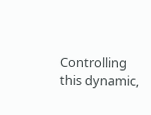Controlling this dynamic,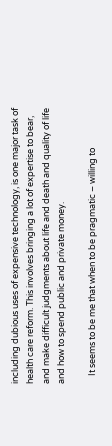including dubious uses of expensive technology, is one major task of health care reform. This involves bringing a lot of expertise to bear, and make difficult judgments about life and death and quality of life and how to spend public and private money.

    It seems to be me that when to be pragmatic – willing to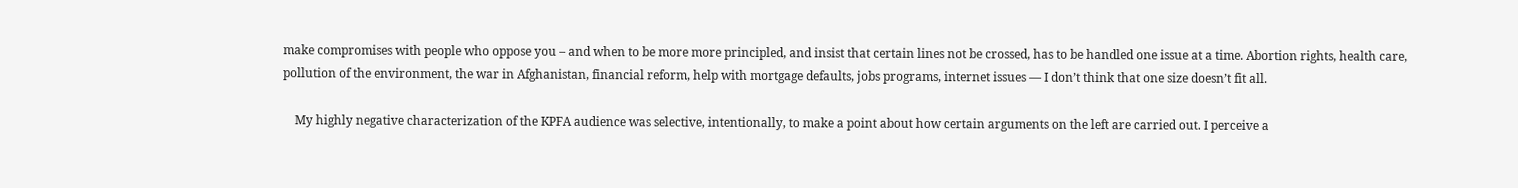make compromises with people who oppose you – and when to be more more principled, and insist that certain lines not be crossed, has to be handled one issue at a time. Abortion rights, health care, pollution of the environment, the war in Afghanistan, financial reform, help with mortgage defaults, jobs programs, internet issues — I don’t think that one size doesn’t fit all.

    My highly negative characterization of the KPFA audience was selective, intentionally, to make a point about how certain arguments on the left are carried out. I perceive a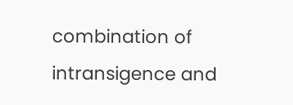combination of intransigence and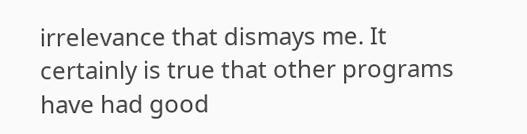irrelevance that dismays me. It certainly is true that other programs have had good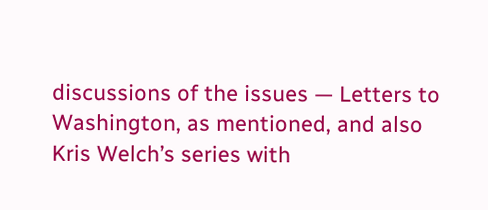discussions of the issues — Letters to Washington, as mentioned, and also Kris Welch’s series with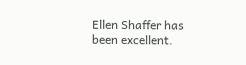Ellen Shaffer has been excellent.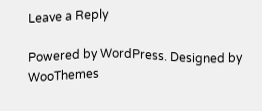Leave a Reply

Powered by WordPress. Designed by WooThemes